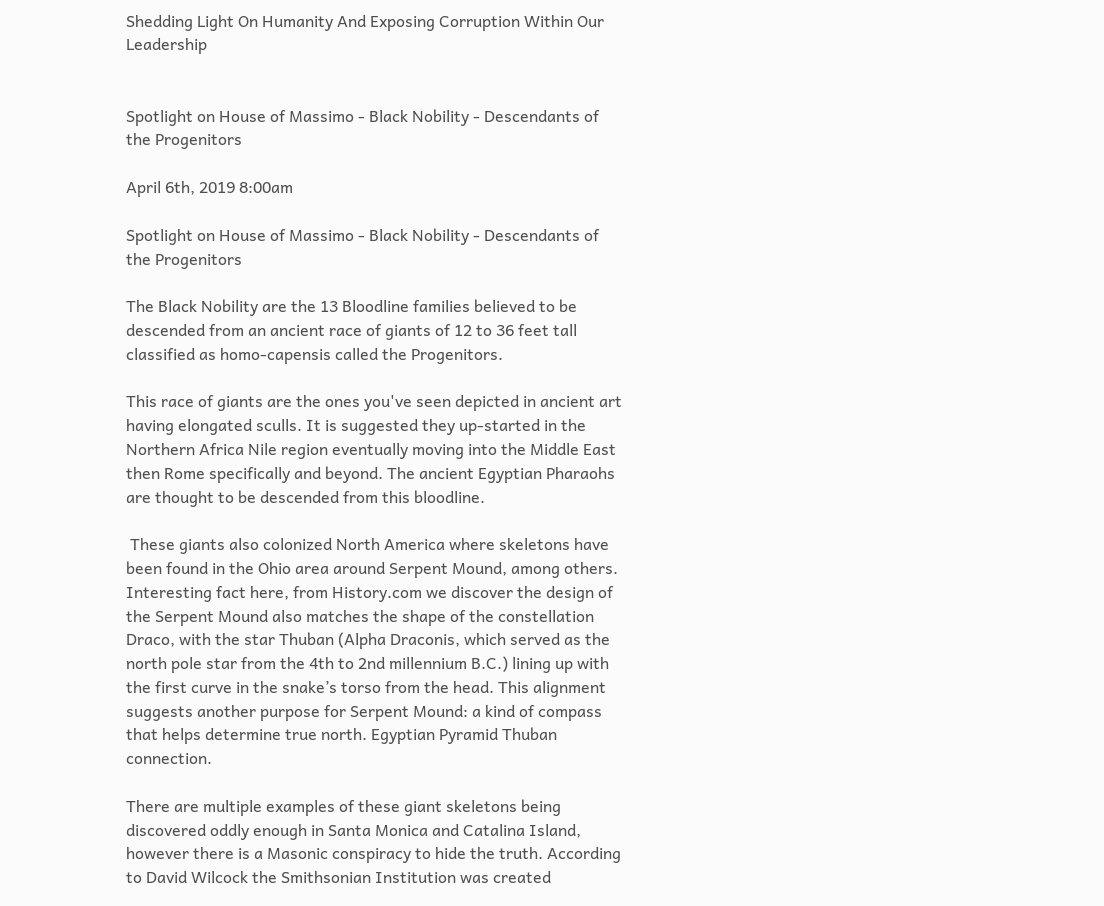Shedding Light On Humanity And Exposing Corruption Within Our Leadership


Spotlight on House of Massimo - Black Nobility - Descendants of the Progenitors

April 6th, 2019 8:00am

Spotlight on House of Massimo - Black Nobility - Descendants of the Progenitors

The Black Nobility are the 13 Bloodline families believed to be descended from an ancient race of giants of 12 to 36 feet tall classified as homo-capensis called the Progenitors.

This race of giants are the ones you've seen depicted in ancient art having elongated sculls. It is suggested they up-started in the Northern Africa Nile region eventually moving into the Middle East then Rome specifically and beyond. The ancient Egyptian Pharaohs are thought to be descended from this bloodline.

 These giants also colonized North America where skeletons have been found in the Ohio area around Serpent Mound, among others. Interesting fact here, from History.com we discover the design of the Serpent Mound also matches the shape of the constellation Draco, with the star Thuban (Alpha Draconis, which served as the north pole star from the 4th to 2nd millennium B.C.) lining up with the first curve in the snake’s torso from the head. This alignment suggests another purpose for Serpent Mound: a kind of compass that helps determine true north. Egyptian Pyramid Thuban connection.

There are multiple examples of these giant skeletons being discovered oddly enough in Santa Monica and Catalina Island, however there is a Masonic conspiracy to hide the truth. According to David Wilcock the Smithsonian Institution was created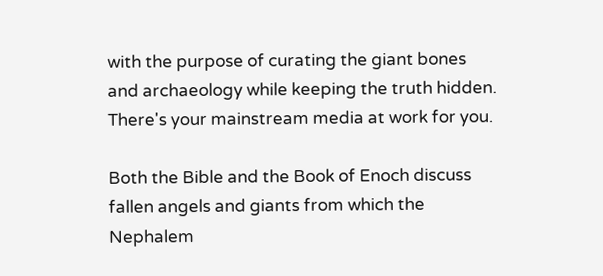with the purpose of curating the giant bones and archaeology while keeping the truth hidden. There's your mainstream media at work for you.

Both the Bible and the Book of Enoch discuss fallen angels and giants from which the Nephalem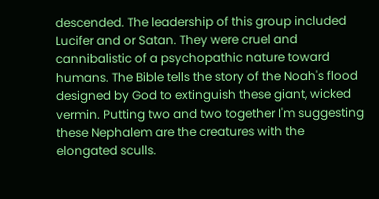descended. The leadership of this group included Lucifer and or Satan. They were cruel and cannibalistic of a psychopathic nature toward humans. The Bible tells the story of the Noah's flood designed by God to extinguish these giant, wicked vermin. Putting two and two together I'm suggesting these Nephalem are the creatures with the elongated sculls.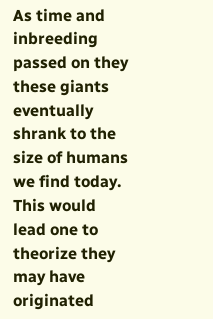As time and inbreeding passed on they these giants eventually shrank to the size of humans we find today. This would lead one to theorize they may have originated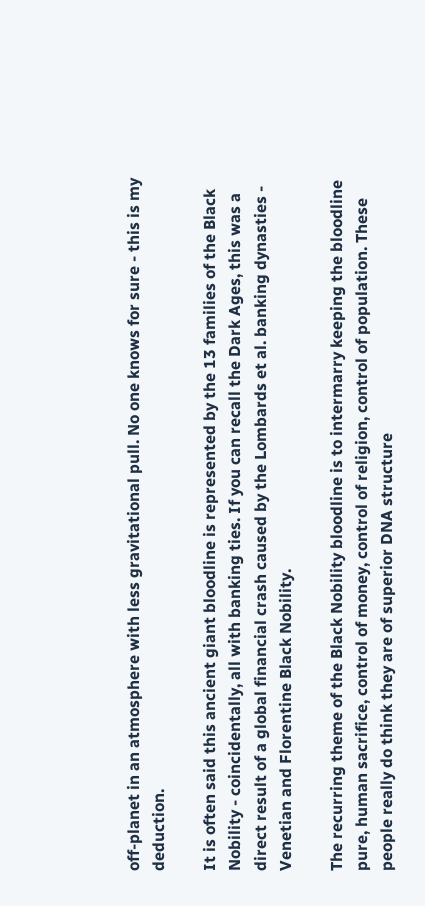off-planet in an atmosphere with less gravitational pull. No one knows for sure - this is my deduction.

It is often said this ancient giant bloodline is represented by the 13 families of the Black Nobility - coincidentally, all with banking ties. If you can recall the Dark Ages, this was a direct result of a global financial crash caused by the Lombards et al. banking dynasties - Venetian and Florentine Black Nobility.

The recurring theme of the Black Nobility bloodline is to intermarry keeping the bloodline pure, human sacrifice, control of money, control of religion, control of population. These people really do think they are of superior DNA structure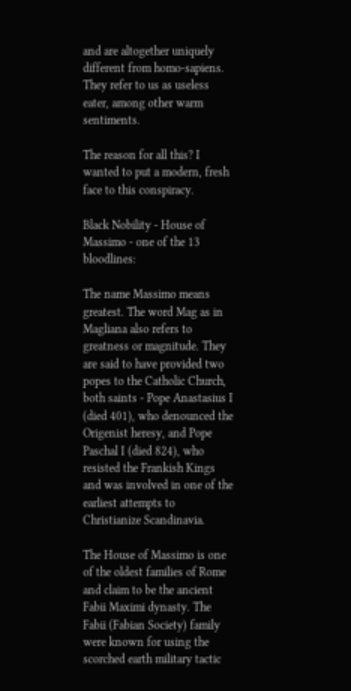and are altogether uniquely different from homo-sapiens. They refer to us as useless eater, among other warm sentiments.

The reason for all this? I wanted to put a modern, fresh face to this conspiracy.

Black Nobility - House of Massimo - one of the 13 bloodlines:

The name Massimo means greatest. The word Mag as in Magliana also refers to greatness or magnitude. They are said to have provided two popes to the Catholic Church, both saints - Pope Anastasius I (died 401), who denounced the Origenist heresy, and Pope Paschal I (died 824), who resisted the Frankish Kings and was involved in one of the earliest attempts to Christianize Scandinavia.

The House of Massimo is one of the oldest families of Rome and claim to be the ancient Fabii Maximi dynasty. The Fabii (Fabian Society) family were known for using the scorched earth military tactic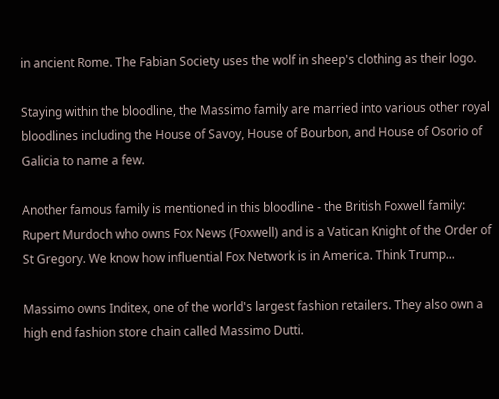in ancient Rome. The Fabian Society uses the wolf in sheep's clothing as their logo.

Staying within the bloodline, the Massimo family are married into various other royal bloodlines including the House of Savoy, House of Bourbon, and House of Osorio of Galicia to name a few.

Another famous family is mentioned in this bloodline - the British Foxwell family: Rupert Murdoch who owns Fox News (Foxwell) and is a Vatican Knight of the Order of St Gregory. We know how influential Fox Network is in America. Think Trump...

Massimo owns Inditex, one of the world's largest fashion retailers. They also own a high end fashion store chain called Massimo Dutti.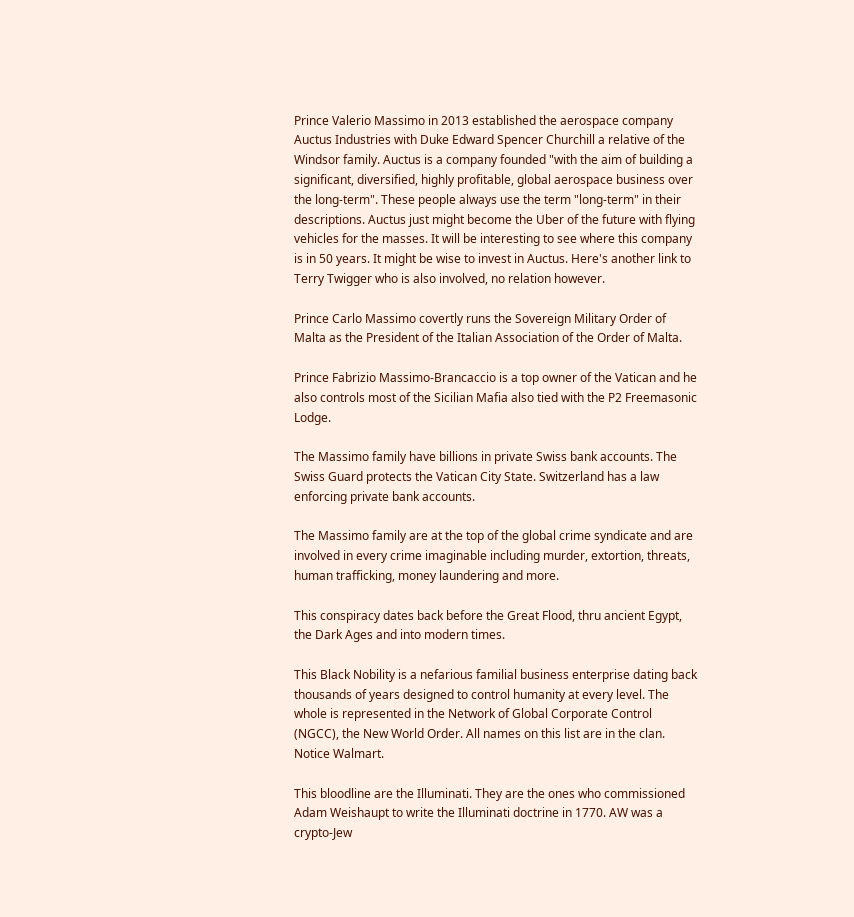Prince Valerio Massimo in 2013 established the aerospace company Auctus Industries with Duke Edward Spencer Churchill a relative of the Windsor family. Auctus is a company founded "with the aim of building a significant, diversified, highly profitable, global aerospace business over the long‐term". These people always use the term "long-term" in their descriptions. Auctus just might become the Uber of the future with flying vehicles for the masses. It will be interesting to see where this company is in 50 years. It might be wise to invest in Auctus. Here's another link to Terry Twigger who is also involved, no relation however.

Prince Carlo Massimo covertly runs the Sovereign Military Order of Malta as the President of the Italian Association of the Order of Malta.

Prince Fabrizio Massimo-Brancaccio is a top owner of the Vatican and he also controls most of the Sicilian Mafia also tied with the P2 Freemasonic Lodge.

The Massimo family have billions in private Swiss bank accounts. The Swiss Guard protects the Vatican City State. Switzerland has a law enforcing private bank accounts.

The Massimo family are at the top of the global crime syndicate and are involved in every crime imaginable including murder, extortion, threats, human trafficking, money laundering and more.

This conspiracy dates back before the Great Flood, thru ancient Egypt, the Dark Ages and into modern times.

This Black Nobility is a nefarious familial business enterprise dating back thousands of years designed to control humanity at every level. The whole is represented in the Network of Global Corporate Control (NGCC), the New World Order. All names on this list are in the clan. Notice Walmart.

This bloodline are the Illuminati. They are the ones who commissioned Adam Weishaupt to write the Illuminati doctrine in 1770. AW was a crypto-Jew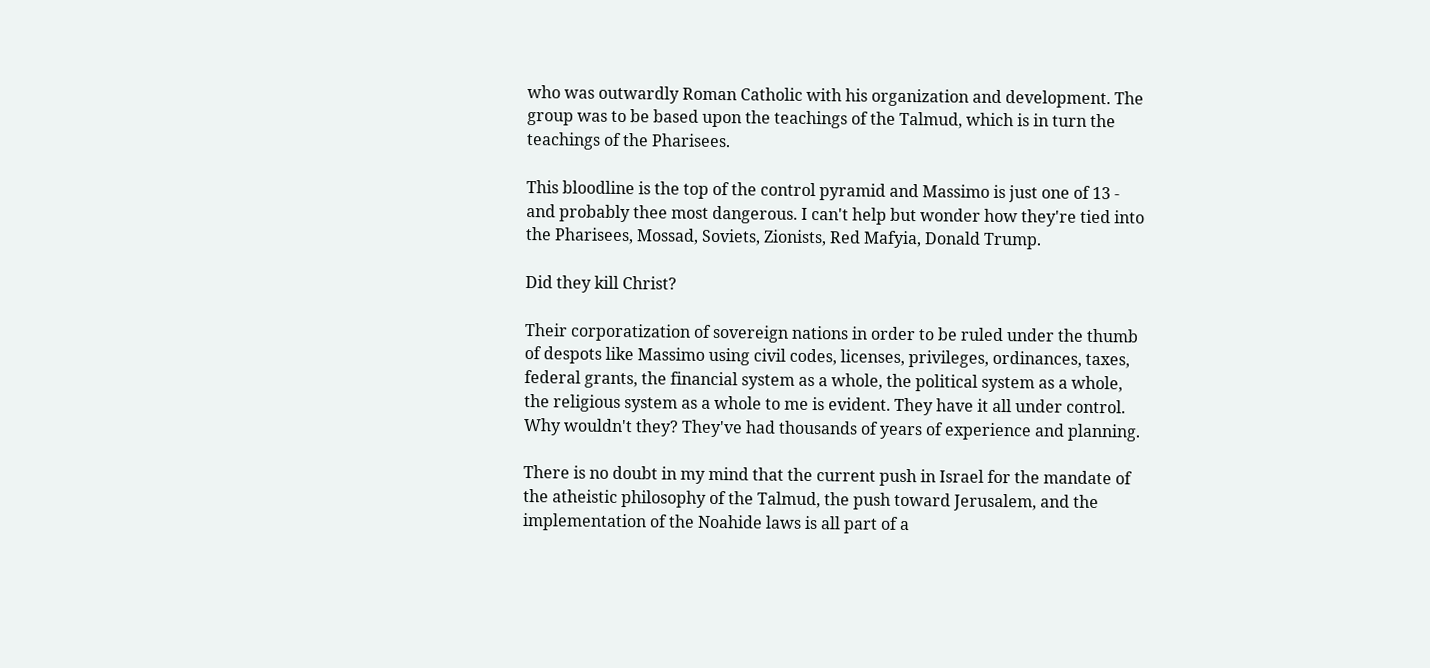who was outwardly Roman Catholic with his organization and development. The group was to be based upon the teachings of the Talmud, which is in turn the teachings of the Pharisees.

This bloodline is the top of the control pyramid and Massimo is just one of 13 - and probably thee most dangerous. I can't help but wonder how they're tied into the Pharisees, Mossad, Soviets, Zionists, Red Mafyia, Donald Trump.

Did they kill Christ?

Their corporatization of sovereign nations in order to be ruled under the thumb of despots like Massimo using civil codes, licenses, privileges, ordinances, taxes, federal grants, the financial system as a whole, the political system as a whole, the religious system as a whole to me is evident. They have it all under control. Why wouldn't they? They've had thousands of years of experience and planning.

There is no doubt in my mind that the current push in Israel for the mandate of the atheistic philosophy of the Talmud, the push toward Jerusalem, and the implementation of the Noahide laws is all part of a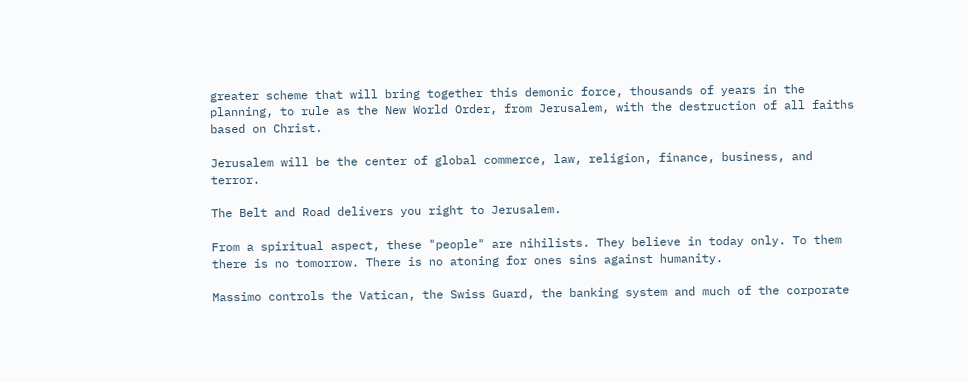greater scheme that will bring together this demonic force, thousands of years in the planning, to rule as the New World Order, from Jerusalem, with the destruction of all faiths based on Christ.

Jerusalem will be the center of global commerce, law, religion, finance, business, and terror.

The Belt and Road delivers you right to Jerusalem.

From a spiritual aspect, these "people" are nihilists. They believe in today only. To them there is no tomorrow. There is no atoning for ones sins against humanity.

Massimo controls the Vatican, the Swiss Guard, the banking system and much of the corporate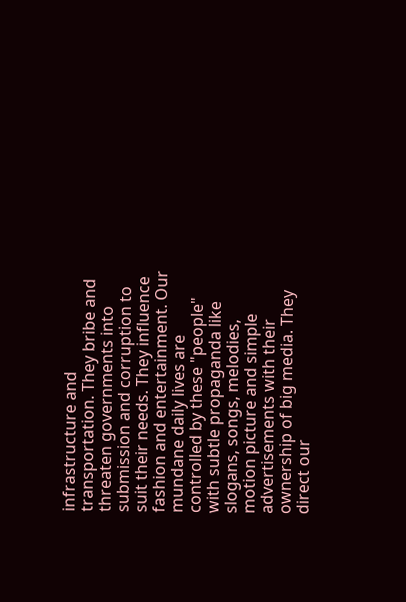infrastructure and transportation. They bribe and threaten governments into submission and corruption to suit their needs. They influence fashion and entertainment. Our mundane daily lives are controlled by these "people" with subtle propaganda like slogans, songs, melodies, motion picture and simple advertisements with their ownership of big media. They direct our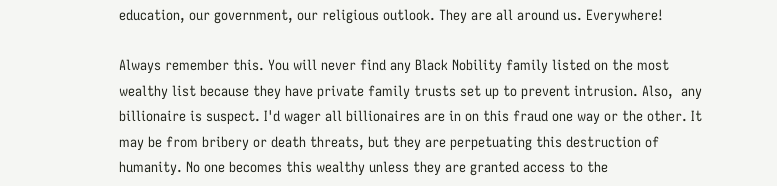education, our government, our religious outlook. They are all around us. Everywhere!

Always remember this. You will never find any Black Nobility family listed on the most wealthy list because they have private family trusts set up to prevent intrusion. Also,  any billionaire is suspect. I'd wager all billionaires are in on this fraud one way or the other. It may be from bribery or death threats, but they are perpetuating this destruction of humanity. No one becomes this wealthy unless they are granted access to the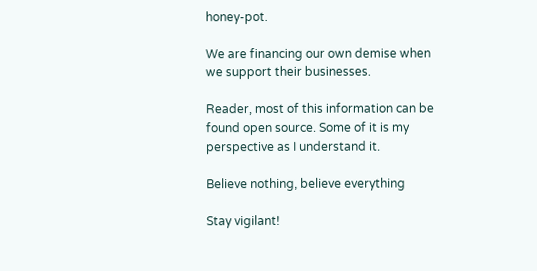honey-pot.

We are financing our own demise when we support their businesses.

Reader, most of this information can be found open source. Some of it is my perspective as I understand it.

Believe nothing, believe everything

Stay vigilant!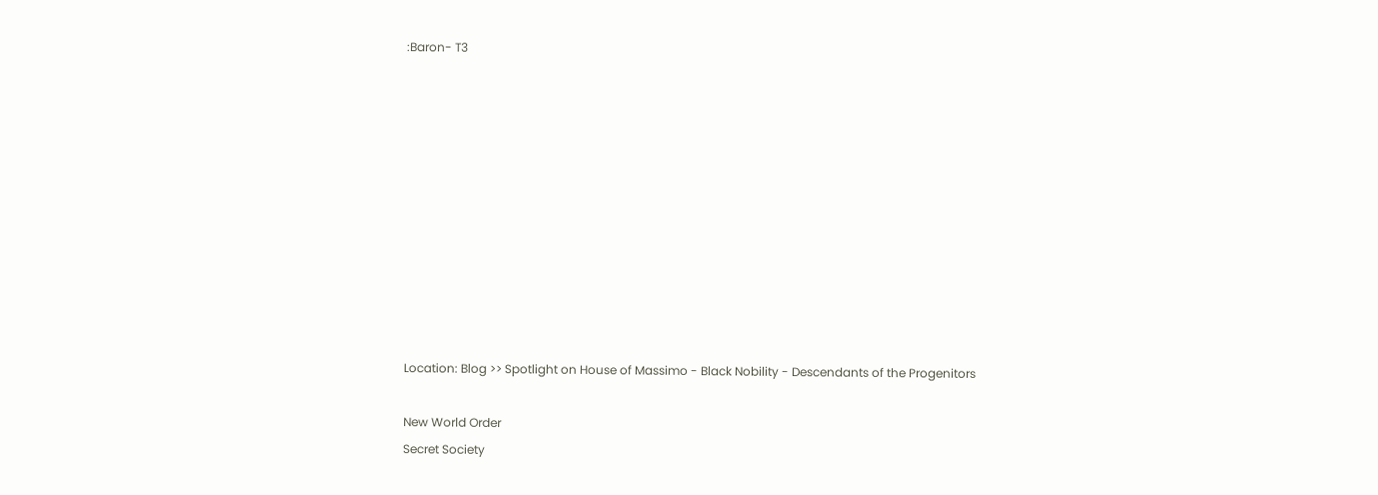:Baron- T3











Location: Blog >> Spotlight on House of Massimo - Black Nobility - Descendants of the Progenitors

New World Order
Secret Society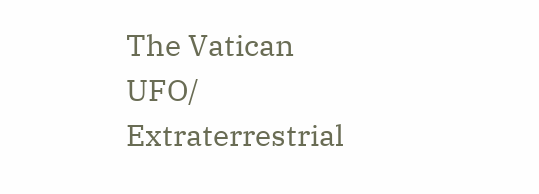The Vatican
UFO/ Extraterrestrial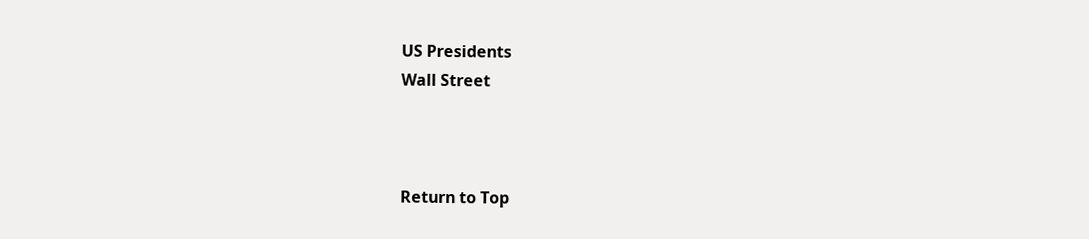US Presidents
Wall Street



Return to Top